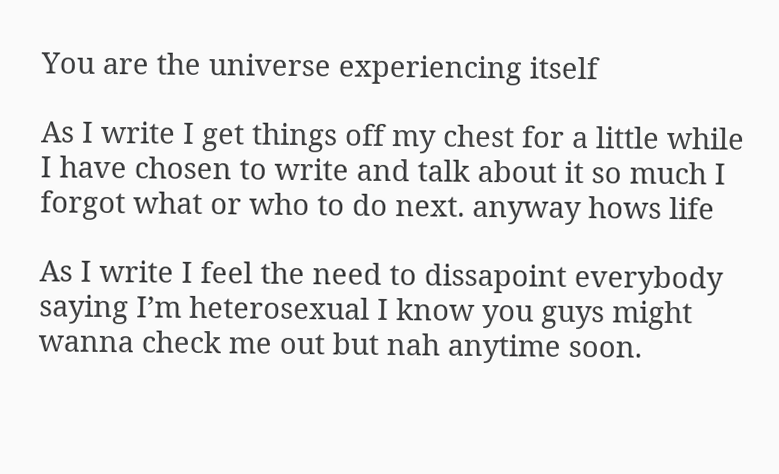You are the universe experiencing itself

As I write I get things off my chest for a little while I have chosen to write and talk about it so much I forgot what or who to do next. anyway hows life

As I write I feel the need to dissapoint everybody saying I’m heterosexual I know you guys might wanna check me out but nah anytime soon.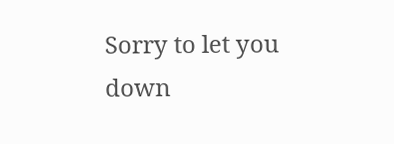Sorry to let you down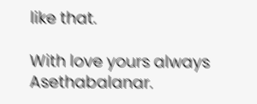like that.

With love yours always Asethabalanar.